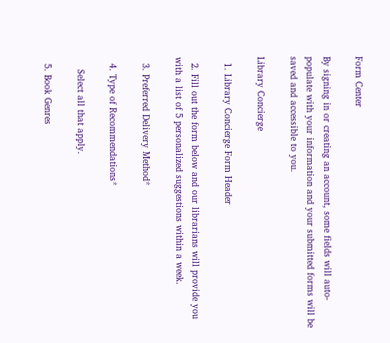Form Center

By signing in or creating an account, some fields will auto-populate with your information and your submitted forms will be saved and accessible to you.

Library Concierge

  1. Library Concierge Form Header

  2. Fill out the form below and our librarians will provide you with a list of 5 personalized suggestions within a week.

  3. Preferred Delivery Method*

  4. Type of Recommendations*

    Select all that apply.

  5. Book Genres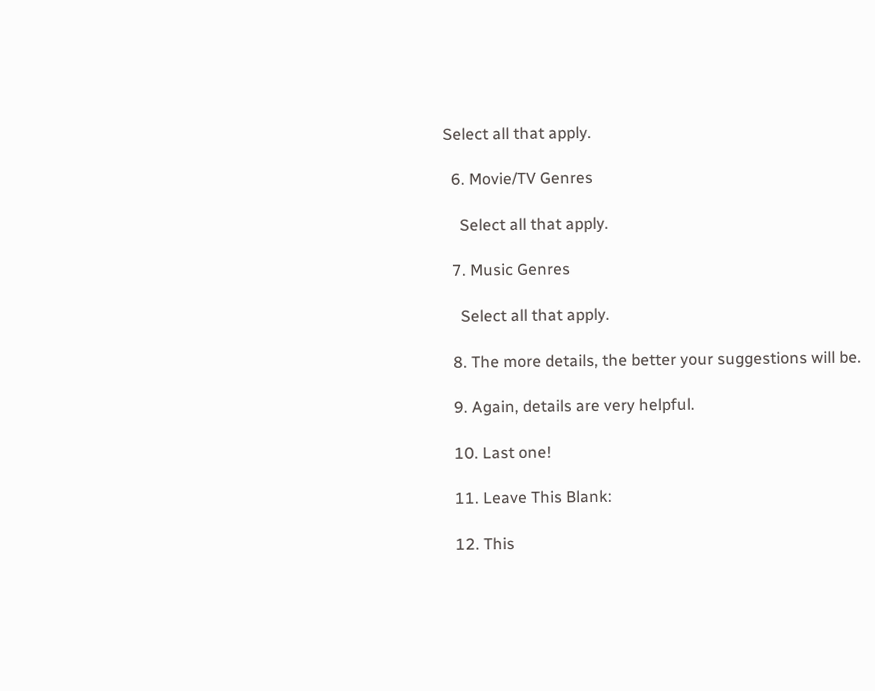Select all that apply.

  6. Movie/TV Genres

    Select all that apply.

  7. Music Genres

    Select all that apply.

  8. The more details, the better your suggestions will be.

  9. Again, details are very helpful.

  10. Last one!

  11. Leave This Blank:

  12. This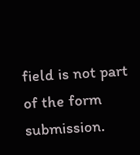field is not part of the form submission.